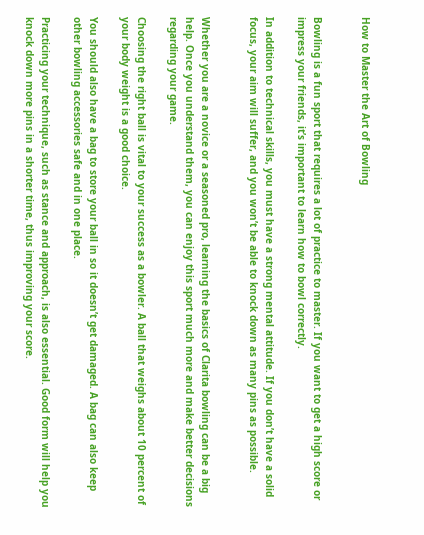How to Master the Art of Bowling


Bowling is a fun sport that requires a lot of practice to master. If you want to get a high score or impress your friends, it’s important to learn how to bowl correctly.

In addition to technical skills, you must have a strong mental attitude. If you don’t have a solid focus, your aim will suffer, and you won’t be able to knock down as many pins as possible.


Whether you are a novice or a seasoned pro, learning the basics of Clarita bowling can be a big help. Once you understand them, you can enjoy this sport much more and make better decisions regarding your game.

Choosing the right ball is vital to your success as a bowler. A ball that weighs about 10 percent of your body weight is a good choice.

You should also have a bag to store your ball in so it doesn’t get damaged. A bag can also keep other bowling accessories safe and in one place.

Practicing your technique, such as stance and approach, is also essential. Good form will help you knock down more pins in a shorter time, thus improving your score.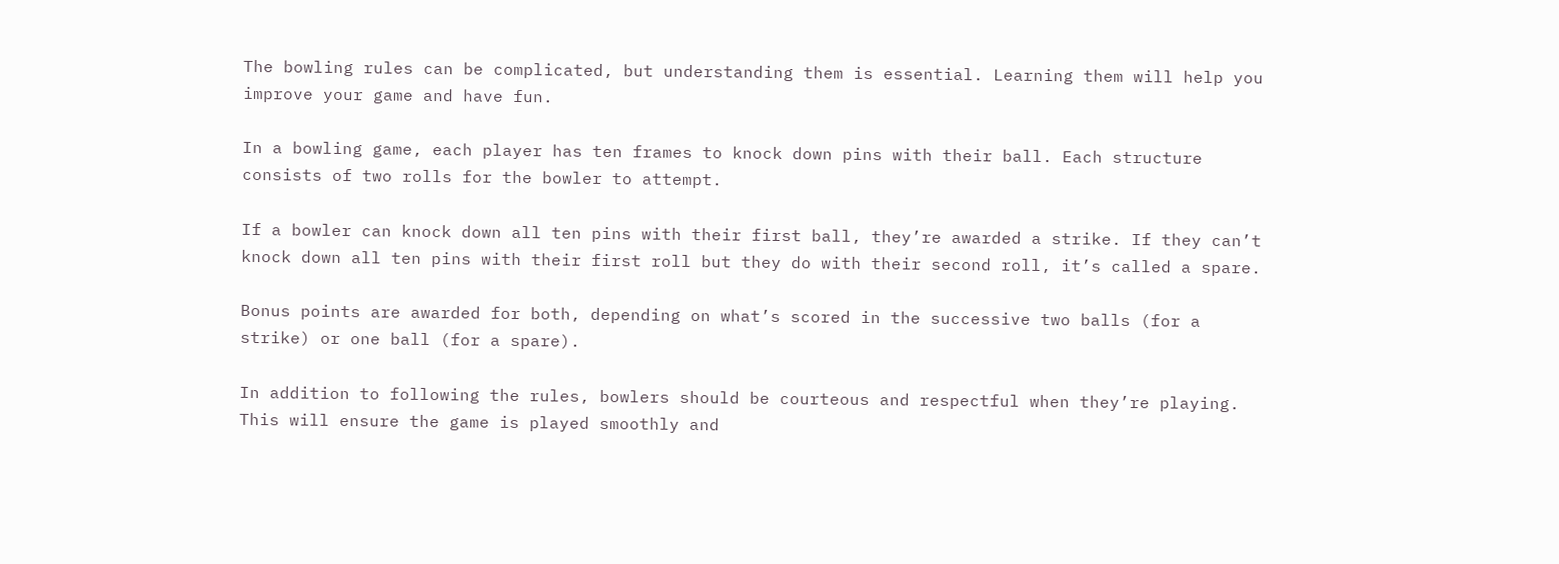The bowling rules can be complicated, but understanding them is essential. Learning them will help you improve your game and have fun.

In a bowling game, each player has ten frames to knock down pins with their ball. Each structure consists of two rolls for the bowler to attempt.

If a bowler can knock down all ten pins with their first ball, they’re awarded a strike. If they can’t knock down all ten pins with their first roll but they do with their second roll, it’s called a spare.

Bonus points are awarded for both, depending on what’s scored in the successive two balls (for a strike) or one ball (for a spare).

In addition to following the rules, bowlers should be courteous and respectful when they’re playing. This will ensure the game is played smoothly and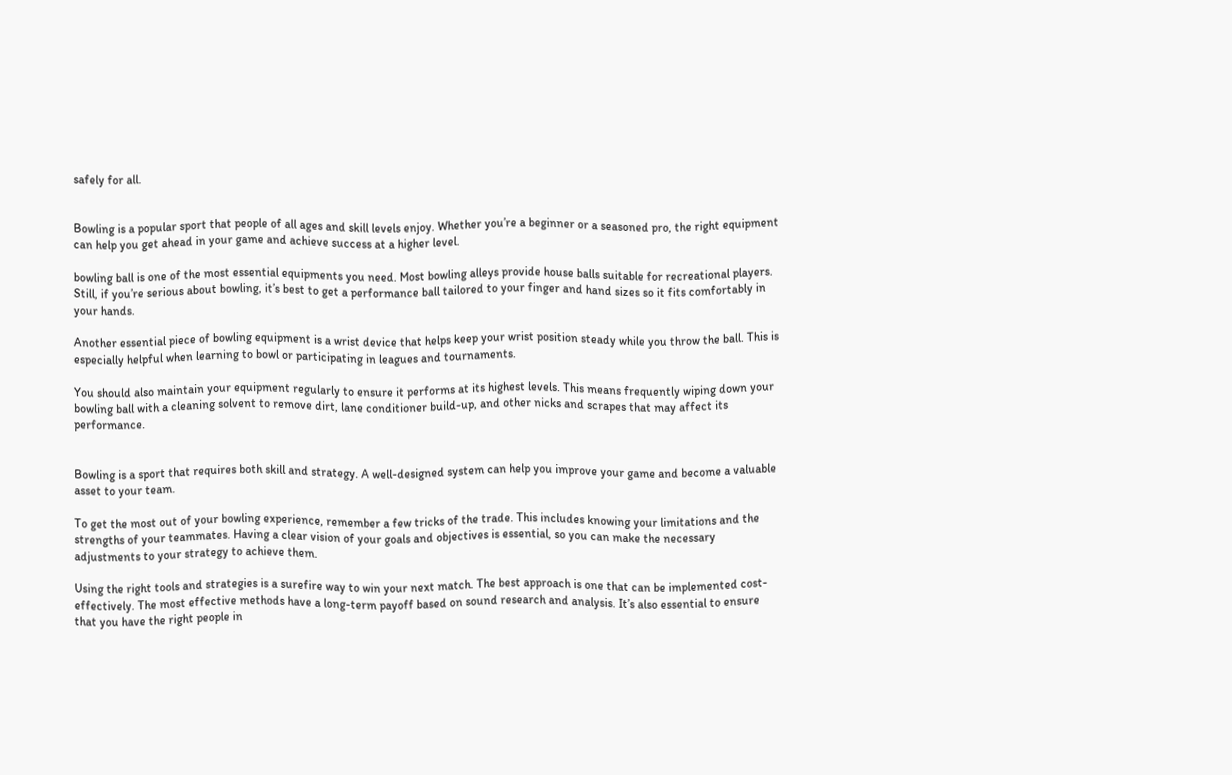safely for all.


Bowling is a popular sport that people of all ages and skill levels enjoy. Whether you’re a beginner or a seasoned pro, the right equipment can help you get ahead in your game and achieve success at a higher level.

bowling ball is one of the most essential equipments you need. Most bowling alleys provide house balls suitable for recreational players. Still, if you’re serious about bowling, it’s best to get a performance ball tailored to your finger and hand sizes so it fits comfortably in your hands.

Another essential piece of bowling equipment is a wrist device that helps keep your wrist position steady while you throw the ball. This is especially helpful when learning to bowl or participating in leagues and tournaments.

You should also maintain your equipment regularly to ensure it performs at its highest levels. This means frequently wiping down your bowling ball with a cleaning solvent to remove dirt, lane conditioner build-up, and other nicks and scrapes that may affect its performance.


Bowling is a sport that requires both skill and strategy. A well-designed system can help you improve your game and become a valuable asset to your team.

To get the most out of your bowling experience, remember a few tricks of the trade. This includes knowing your limitations and the strengths of your teammates. Having a clear vision of your goals and objectives is essential, so you can make the necessary adjustments to your strategy to achieve them.

Using the right tools and strategies is a surefire way to win your next match. The best approach is one that can be implemented cost-effectively. The most effective methods have a long-term payoff based on sound research and analysis. It’s also essential to ensure that you have the right people in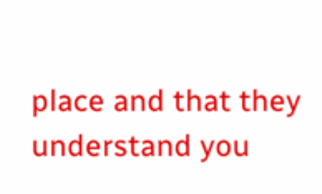place and that they understand you